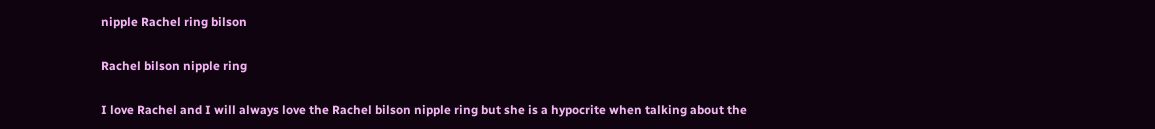nipple Rachel ring bilson

Rachel bilson nipple ring

I love Rachel and I will always love the Rachel bilson nipple ring but she is a hypocrite when talking about the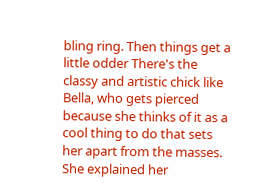bling ring. Then things get a little odder There's the classy and artistic chick like Bella, who gets pierced because she thinks of it as a cool thing to do that sets her apart from the masses. She explained her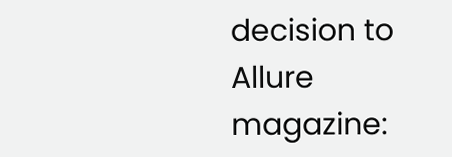decision to Allure magazine: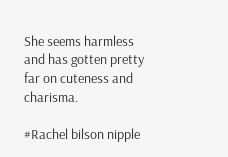She seems harmless and has gotten pretty far on cuteness and charisma.

#Rachel bilson nipple